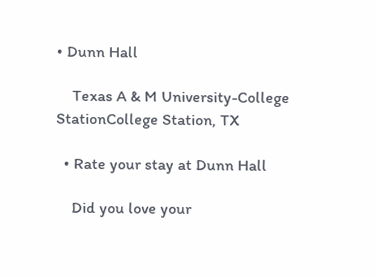• Dunn Hall

    Texas A & M University-College StationCollege Station, TX

  • Rate your stay at Dunn Hall

    Did you love your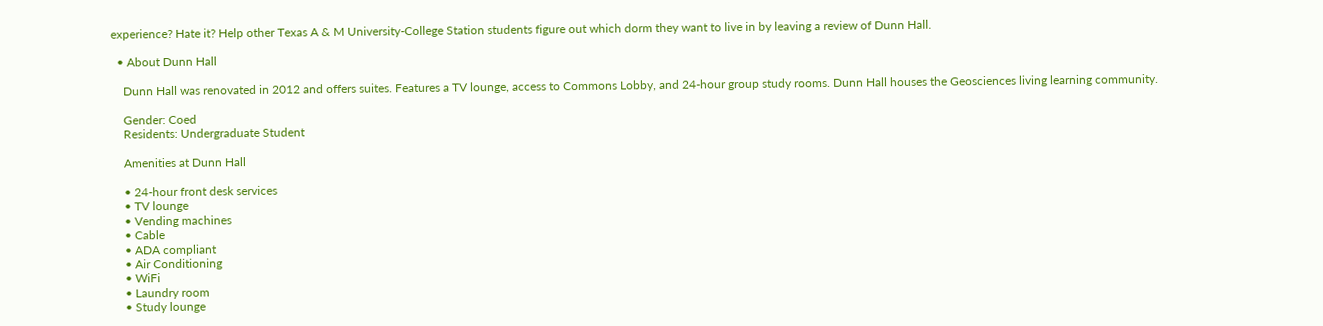experience? Hate it? Help other Texas A & M University-College Station students figure out which dorm they want to live in by leaving a review of Dunn Hall.

  • About Dunn Hall

    Dunn Hall was renovated in 2012 and offers suites. Features a TV lounge, access to Commons Lobby, and 24-hour group study rooms. Dunn Hall houses the Geosciences living learning community.

    Gender: Coed
    Residents: Undergraduate Student

    Amenities at Dunn Hall

    • 24-hour front desk services
    • TV lounge
    • Vending machines
    • Cable
    • ADA compliant
    • Air Conditioning
    • WiFi
    • Laundry room
    • Study lounge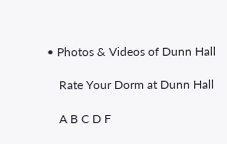• Photos & Videos of Dunn Hall

    Rate Your Dorm at Dunn Hall

    A B C D F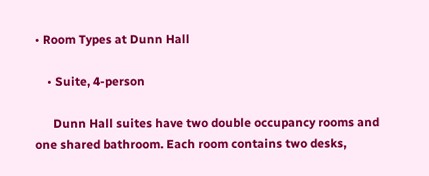• Room Types at Dunn Hall

    • Suite, 4-person

      Dunn Hall suites have two double occupancy rooms and one shared bathroom. Each room contains two desks,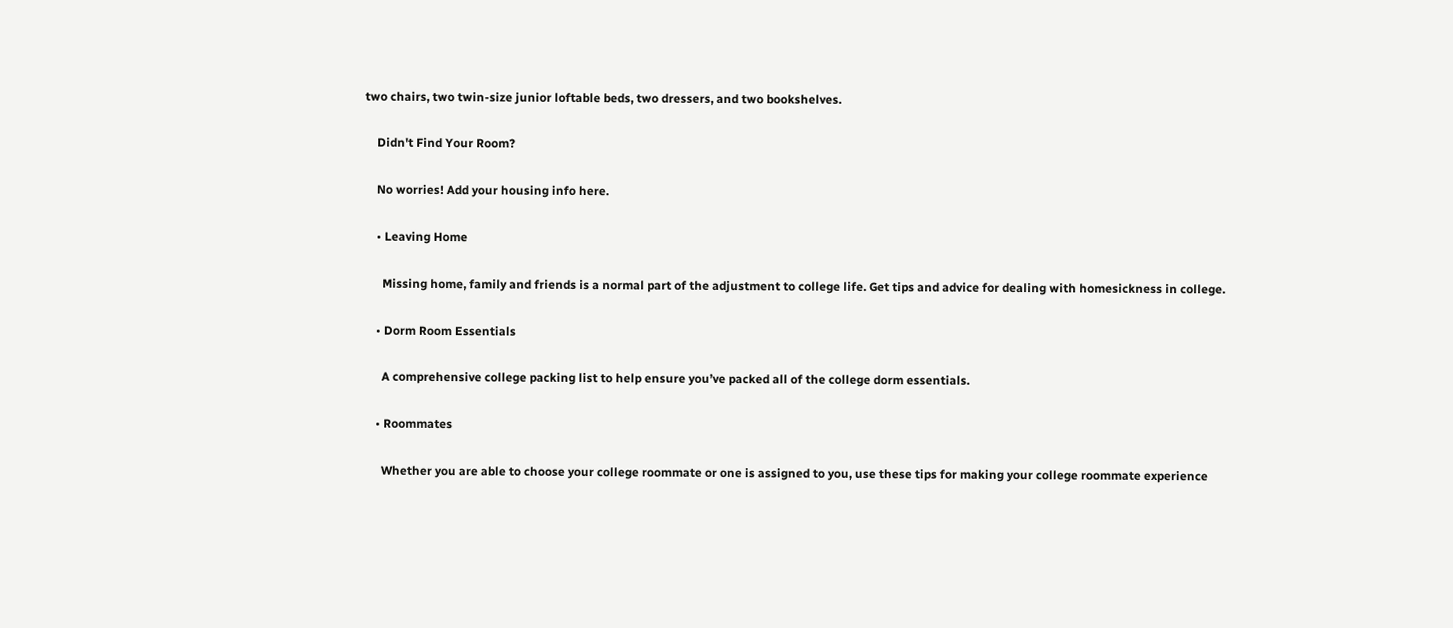two chairs, two twin-size junior loftable beds, two dressers, and two bookshelves.

    Didn't Find Your Room?

    No worries! Add your housing info here.

    • Leaving Home

      Missing home, family and friends is a normal part of the adjustment to college life. Get tips and advice for dealing with homesickness in college.

    • Dorm Room Essentials

      A comprehensive college packing list to help ensure you’ve packed all of the college dorm essentials.

    • Roommates

      Whether you are able to choose your college roommate or one is assigned to you, use these tips for making your college roommate experience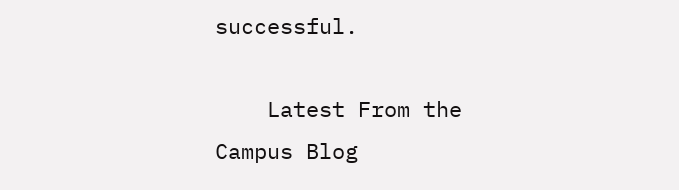successful.

    Latest From the Campus Blog